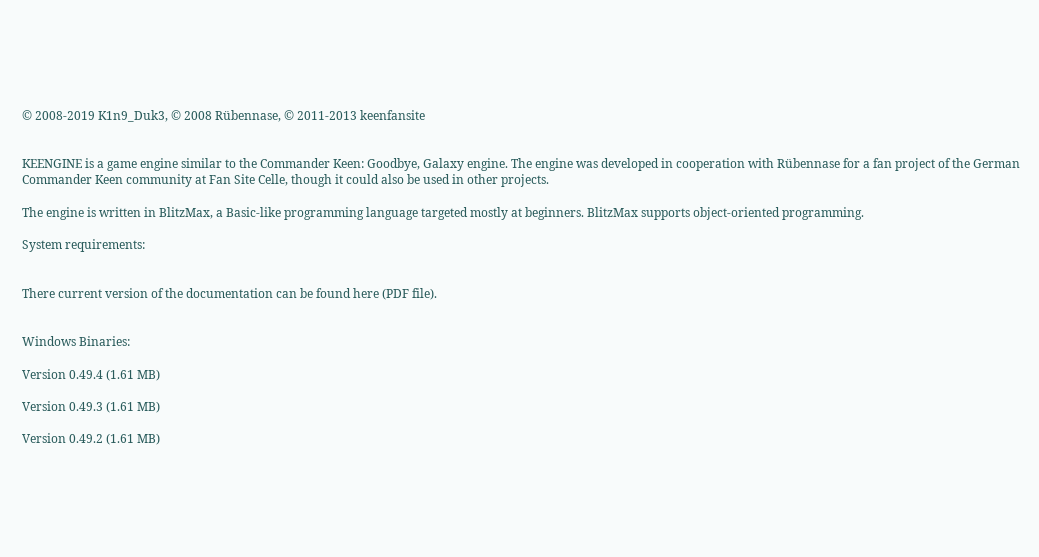© 2008-2019 K1n9_Duk3, © 2008 Rübennase, © 2011-2013 keenfansite


KEENGINE is a game engine similar to the Commander Keen: Goodbye, Galaxy engine. The engine was developed in cooperation with Rübennase for a fan project of the German Commander Keen community at Fan Site Celle, though it could also be used in other projects.

The engine is written in BlitzMax, a Basic-like programming language targeted mostly at beginners. BlitzMax supports object-oriented programming.

System requirements:


There current version of the documentation can be found here (PDF file).


Windows Binaries:

Version 0.49.4 (1.61 MB)

Version 0.49.3 (1.61 MB)

Version 0.49.2 (1.61 MB)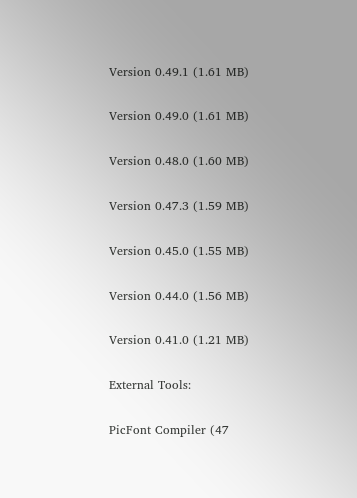Version 0.49.1 (1.61 MB)

Version 0.49.0 (1.61 MB)

Version 0.48.0 (1.60 MB)

Version 0.47.3 (1.59 MB)

Version 0.45.0 (1.55 MB)

Version 0.44.0 (1.56 MB)

Version 0.41.0 (1.21 MB)

External Tools:

PicFont Compiler (47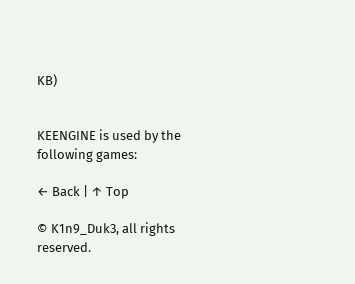KB)


KEENGINE is used by the following games:

← Back | ↑ Top

© K1n9_Duk3, all rights reserved.